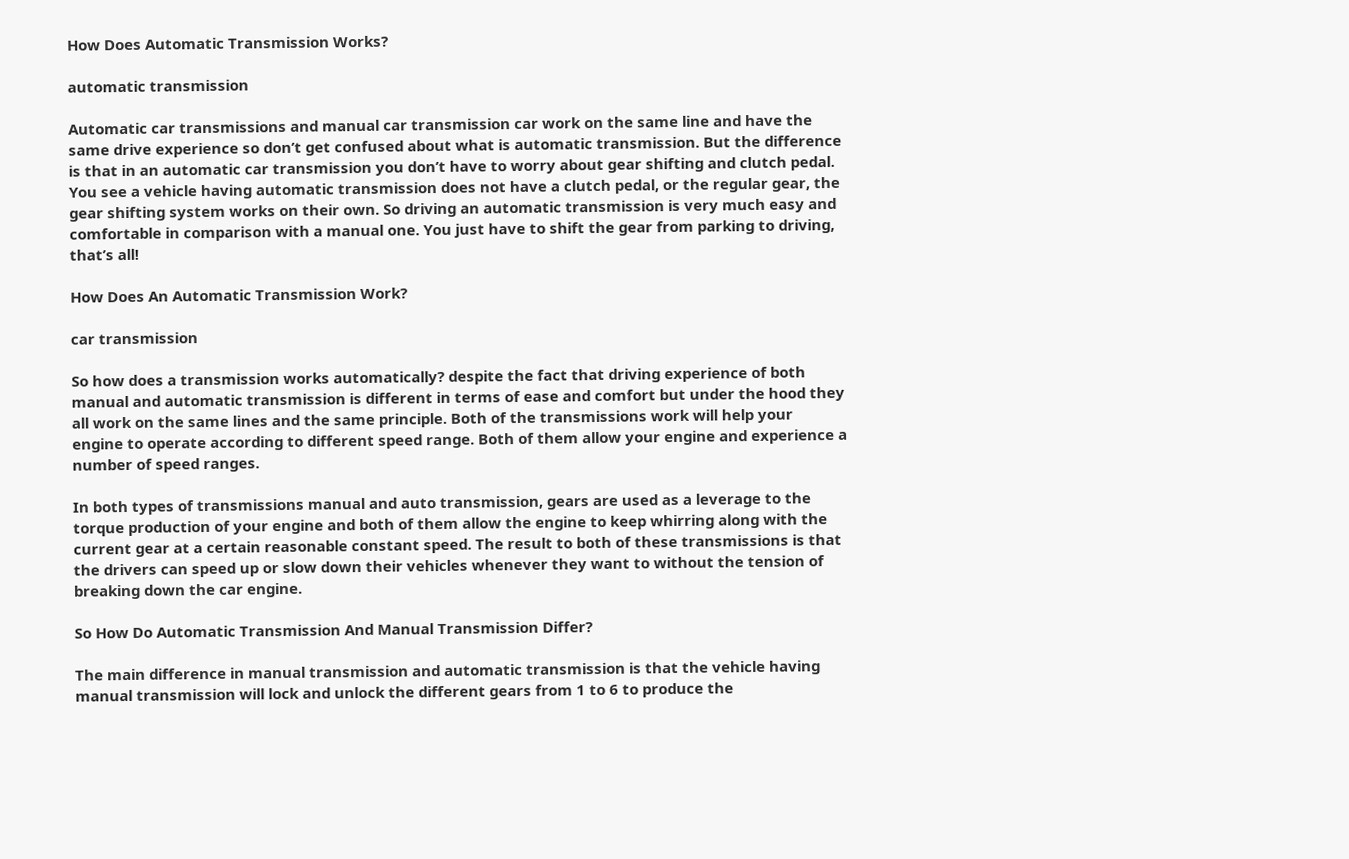How Does Automatic Transmission Works?

automatic transmission

Automatic car transmissions and manual car transmission car work on the same line and have the same drive experience so don’t get confused about what is automatic transmission. But the difference is that in an automatic car transmission you don’t have to worry about gear shifting and clutch pedal. You see a vehicle having automatic transmission does not have a clutch pedal, or the regular gear, the gear shifting system works on their own. So driving an automatic transmission is very much easy and comfortable in comparison with a manual one. You just have to shift the gear from parking to driving, that’s all!

How Does An Automatic Transmission Work?

car transmission

So how does a transmission works automatically? despite the fact that driving experience of both manual and automatic transmission is different in terms of ease and comfort but under the hood they all work on the same lines and the same principle. Both of the transmissions work will help your engine to operate according to different speed range. Both of them allow your engine and experience a number of speed ranges.

In both types of transmissions manual and auto transmission, gears are used as a leverage to the torque production of your engine and both of them allow the engine to keep whirring along with the current gear at a certain reasonable constant speed. The result to both of these transmissions is that the drivers can speed up or slow down their vehicles whenever they want to without the tension of breaking down the car engine.

So How Do Automatic Transmission And Manual Transmission Differ?

The main difference in manual transmission and automatic transmission is that the vehicle having manual transmission will lock and unlock the different gears from 1 to 6 to produce the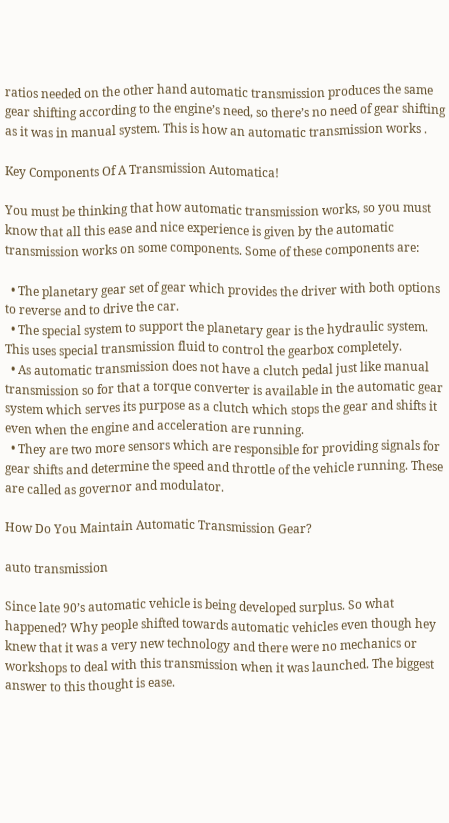ratios needed on the other hand automatic transmission produces the same gear shifting according to the engine’s need, so there’s no need of gear shifting as it was in manual system. This is how an automatic transmission works .

Key Components Of A Transmission Automatica!

You must be thinking that how automatic transmission works, so you must know that all this ease and nice experience is given by the automatic transmission works on some components. Some of these components are:

  • The planetary gear set of gear which provides the driver with both options to reverse and to drive the car.
  • The special system to support the planetary gear is the hydraulic system. This uses special transmission fluid to control the gearbox completely.
  • As automatic transmission does not have a clutch pedal just like manual transmission so for that a torque converter is available in the automatic gear system which serves its purpose as a clutch which stops the gear and shifts it even when the engine and acceleration are running.
  • They are two more sensors which are responsible for providing signals for gear shifts and determine the speed and throttle of the vehicle running. These are called as governor and modulator.

How Do You Maintain Automatic Transmission Gear?

auto transmission

Since late 90’s automatic vehicle is being developed surplus. So what happened? Why people shifted towards automatic vehicles even though hey knew that it was a very new technology and there were no mechanics or workshops to deal with this transmission when it was launched. The biggest answer to this thought is ease.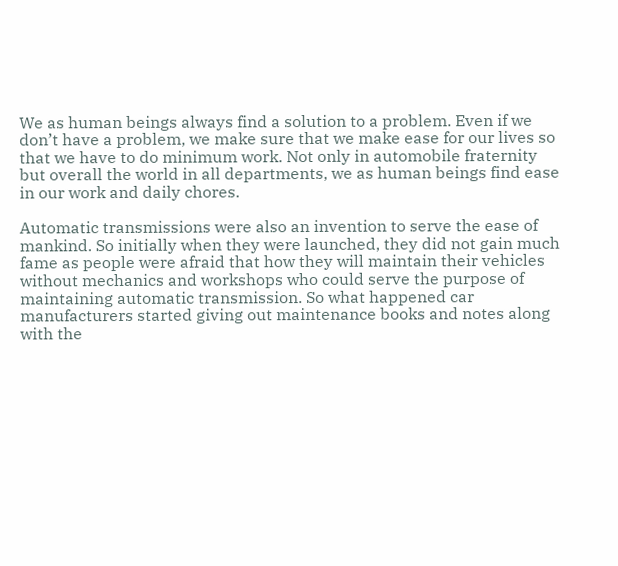We as human beings always find a solution to a problem. Even if we don’t have a problem, we make sure that we make ease for our lives so that we have to do minimum work. Not only in automobile fraternity but overall the world in all departments, we as human beings find ease in our work and daily chores.

Automatic transmissions were also an invention to serve the ease of mankind. So initially when they were launched, they did not gain much fame as people were afraid that how they will maintain their vehicles without mechanics and workshops who could serve the purpose of maintaining automatic transmission. So what happened car manufacturers started giving out maintenance books and notes along with the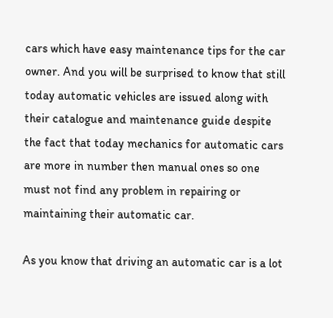cars which have easy maintenance tips for the car owner. And you will be surprised to know that still today automatic vehicles are issued along with their catalogue and maintenance guide despite the fact that today mechanics for automatic cars are more in number then manual ones so one must not find any problem in repairing or maintaining their automatic car.

As you know that driving an automatic car is a lot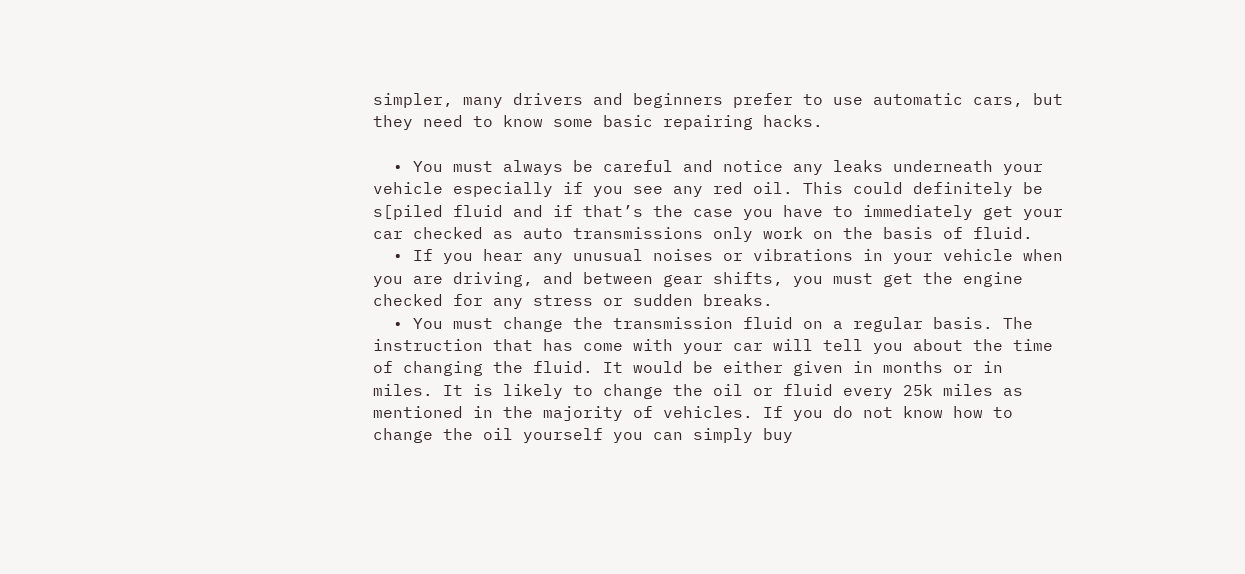simpler, many drivers and beginners prefer to use automatic cars, but they need to know some basic repairing hacks.

  • You must always be careful and notice any leaks underneath your vehicle especially if you see any red oil. This could definitely be s[piled fluid and if that’s the case you have to immediately get your car checked as auto transmissions only work on the basis of fluid.
  • If you hear any unusual noises or vibrations in your vehicle when you are driving, and between gear shifts, you must get the engine checked for any stress or sudden breaks.
  • You must change the transmission fluid on a regular basis. The instruction that has come with your car will tell you about the time of changing the fluid. It would be either given in months or in miles. It is likely to change the oil or fluid every 25k miles as mentioned in the majority of vehicles. If you do not know how to change the oil yourself you can simply buy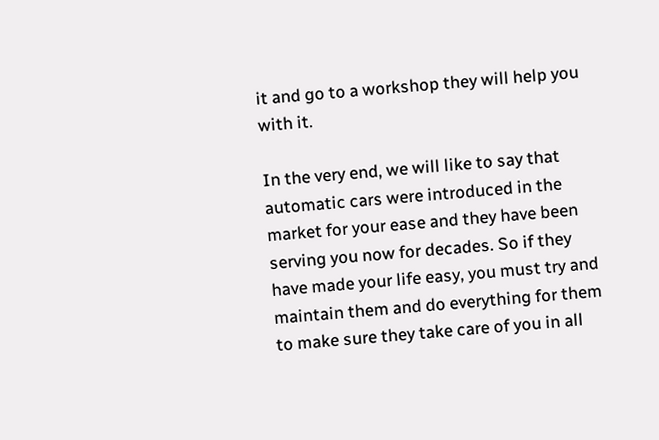it and go to a workshop they will help you with it.

In the very end, we will like to say that automatic cars were introduced in the market for your ease and they have been serving you now for decades. So if they have made your life easy, you must try and maintain them and do everything for them to make sure they take care of you in all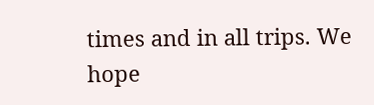times and in all trips. We hope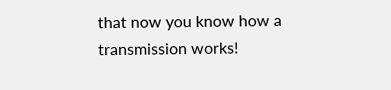that now you know how a transmission works!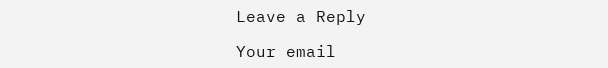Leave a Reply

Your email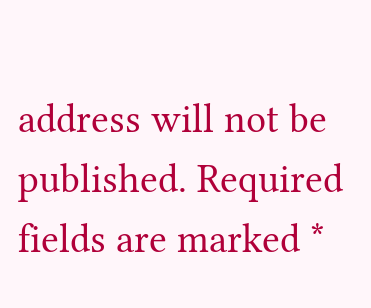address will not be published. Required fields are marked *